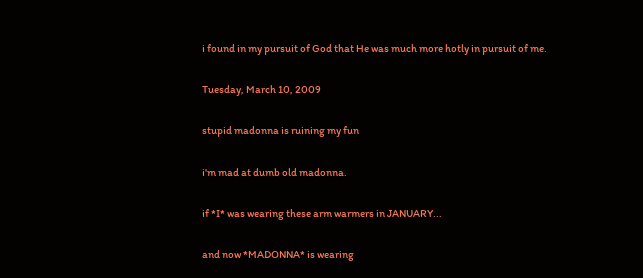i found in my pursuit of God that He was much more hotly in pursuit of me.

Tuesday, March 10, 2009

stupid madonna is ruining my fun

i'm mad at dumb old madonna.

if *I* was wearing these arm warmers in JANUARY...

and now *MADONNA* is wearing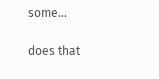some...

does that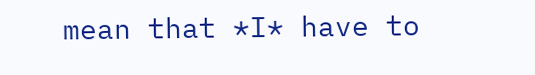mean that *I* have to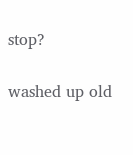stop?

washed up old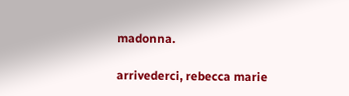madonna.

arrivederci, rebecca marie